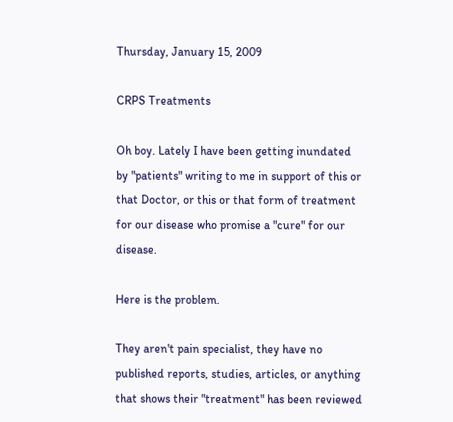Thursday, January 15, 2009

CRPS Treatments

Oh boy. Lately I have been getting inundated by "patients" writing to me in support of this or that Doctor, or this or that form of treatment for our disease who promise a "cure" for our disease.

Here is the problem.

They aren't pain specialist, they have no published reports, studies, articles, or anything that shows their "treatment" has been reviewed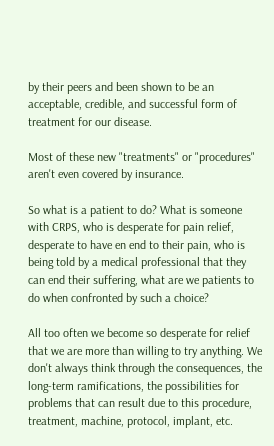by their peers and been shown to be an acceptable, credible, and successful form of treatment for our disease.

Most of these new "treatments" or "procedures" aren't even covered by insurance.

So what is a patient to do? What is someone with CRPS, who is desperate for pain relief, desperate to have en end to their pain, who is being told by a medical professional that they can end their suffering, what are we patients to do when confronted by such a choice?

All too often we become so desperate for relief that we are more than willing to try anything. We don't always think through the consequences, the long-term ramifications, the possibilities for problems that can result due to this procedure, treatment, machine, protocol, implant, etc.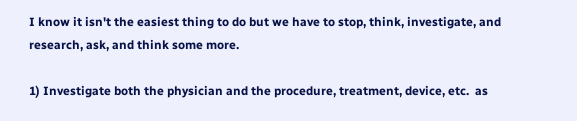I know it isn't the easiest thing to do but we have to stop, think, investigate, and research, ask, and think some more.

1) Investigate both the physician and the procedure, treatment, device, etc.  as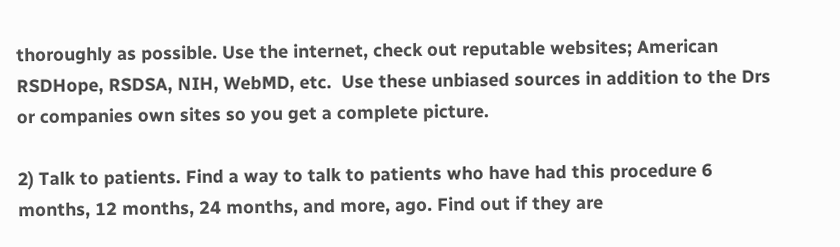thoroughly as possible. Use the internet, check out reputable websites; American RSDHope, RSDSA, NIH, WebMD, etc.  Use these unbiased sources in addition to the Drs or companies own sites so you get a complete picture.

2) Talk to patients. Find a way to talk to patients who have had this procedure 6 months, 12 months, 24 months, and more, ago. Find out if they are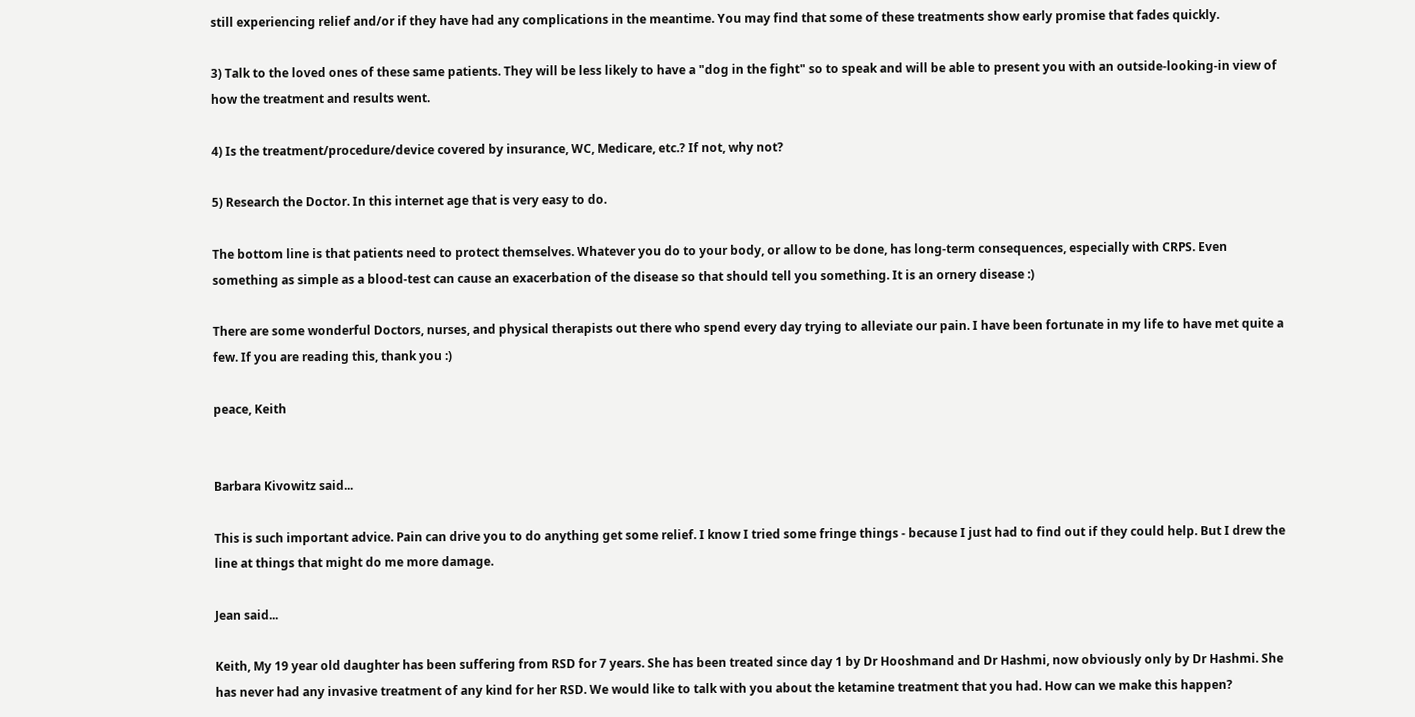still experiencing relief and/or if they have had any complications in the meantime. You may find that some of these treatments show early promise that fades quickly.

3) Talk to the loved ones of these same patients. They will be less likely to have a "dog in the fight" so to speak and will be able to present you with an outside-looking-in view of how the treatment and results went.

4) Is the treatment/procedure/device covered by insurance, WC, Medicare, etc.? If not, why not?

5) Research the Doctor. In this internet age that is very easy to do.

The bottom line is that patients need to protect themselves. Whatever you do to your body, or allow to be done, has long-term consequences, especially with CRPS. Even something as simple as a blood-test can cause an exacerbation of the disease so that should tell you something. It is an ornery disease :)

There are some wonderful Doctors, nurses, and physical therapists out there who spend every day trying to alleviate our pain. I have been fortunate in my life to have met quite a few. If you are reading this, thank you :)

peace, Keith


Barbara Kivowitz said...

This is such important advice. Pain can drive you to do anything get some relief. I know I tried some fringe things - because I just had to find out if they could help. But I drew the line at things that might do me more damage.

Jean said...

Keith, My 19 year old daughter has been suffering from RSD for 7 years. She has been treated since day 1 by Dr Hooshmand and Dr Hashmi, now obviously only by Dr Hashmi. She has never had any invasive treatment of any kind for her RSD. We would like to talk with you about the ketamine treatment that you had. How can we make this happen?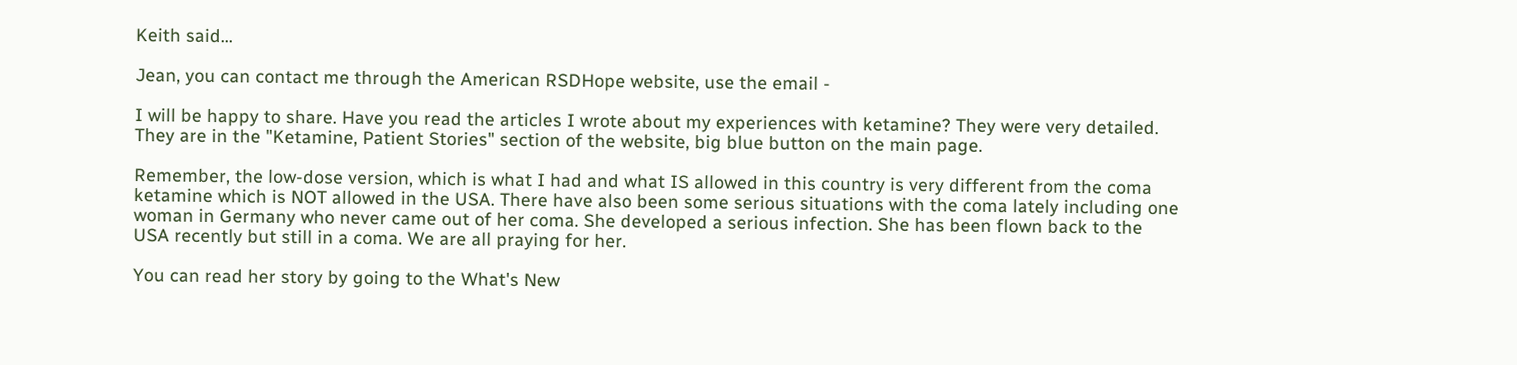Keith said...

Jean, you can contact me through the American RSDHope website, use the email -

I will be happy to share. Have you read the articles I wrote about my experiences with ketamine? They were very detailed. They are in the "Ketamine, Patient Stories" section of the website, big blue button on the main page.

Remember, the low-dose version, which is what I had and what IS allowed in this country is very different from the coma ketamine which is NOT allowed in the USA. There have also been some serious situations with the coma lately including one woman in Germany who never came out of her coma. She developed a serious infection. She has been flown back to the USA recently but still in a coma. We are all praying for her.

You can read her story by going to the What's New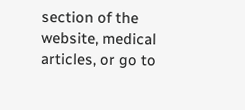section of the website, medical articles, or go to